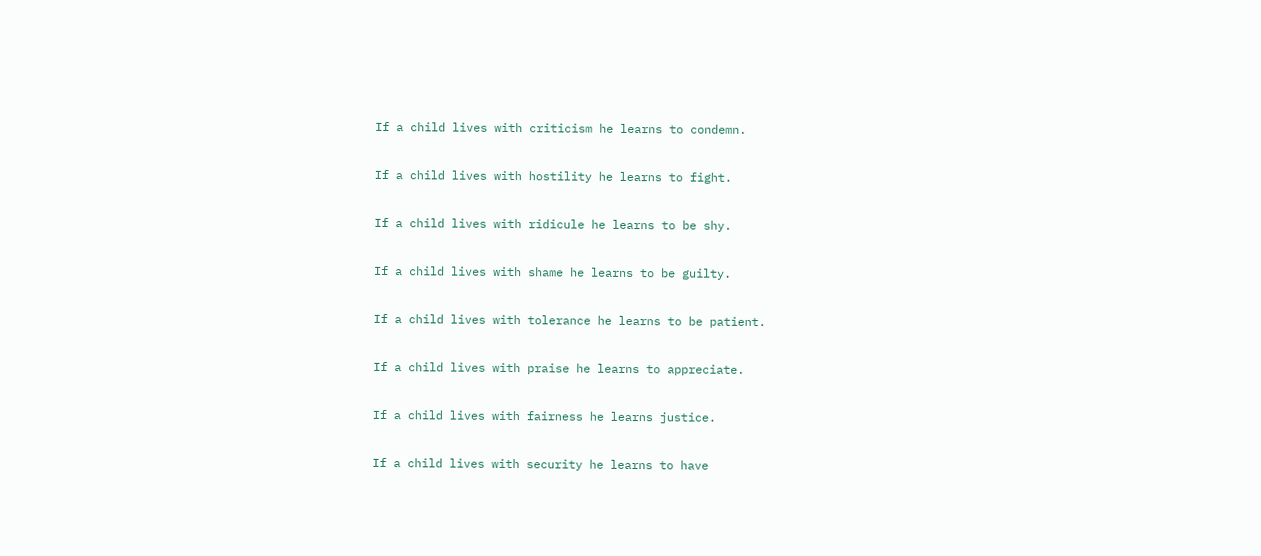If a child lives with criticism he learns to condemn.

If a child lives with hostility he learns to fight.

If a child lives with ridicule he learns to be shy.

If a child lives with shame he learns to be guilty.

If a child lives with tolerance he learns to be patient.

If a child lives with praise he learns to appreciate.

If a child lives with fairness he learns justice.

If a child lives with security he learns to have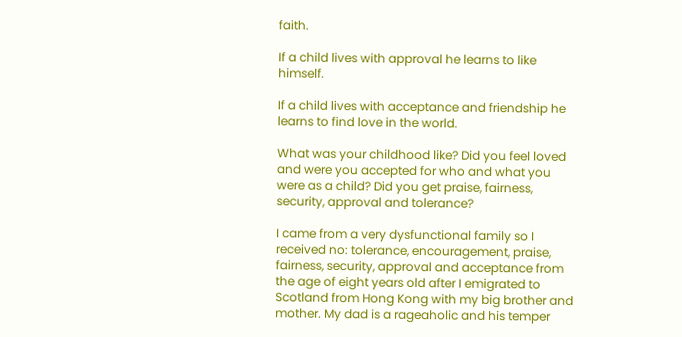faith.

If a child lives with approval he learns to like himself.

If a child lives with acceptance and friendship he learns to find love in the world.

What was your childhood like? Did you feel loved and were you accepted for who and what you were as a child? Did you get praise, fairness, security, approval and tolerance?

I came from a very dysfunctional family so I received no: tolerance, encouragement, praise, fairness, security, approval and acceptance from the age of eight years old after I emigrated to Scotland from Hong Kong with my big brother and mother. My dad is a rageaholic and his temper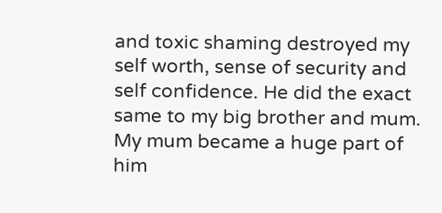and toxic shaming destroyed my self worth, sense of security and self confidence. He did the exact same to my big brother and mum. My mum became a huge part of him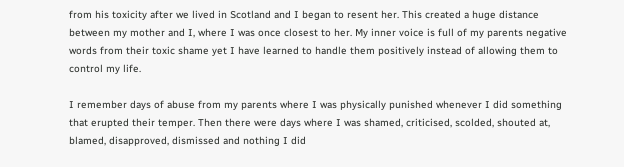from his toxicity after we lived in Scotland and I began to resent her. This created a huge distance between my mother and I, where I was once closest to her. My inner voice is full of my parents negative words from their toxic shame yet I have learned to handle them positively instead of allowing them to control my life.

I remember days of abuse from my parents where I was physically punished whenever I did something that erupted their temper. Then there were days where I was shamed, criticised, scolded, shouted at, blamed, disapproved, dismissed and nothing I did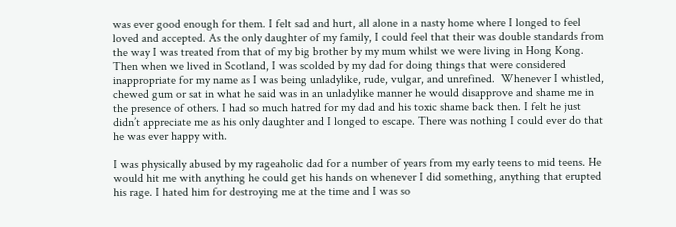was ever good enough for them. I felt sad and hurt, all alone in a nasty home where I longed to feel loved and accepted. As the only daughter of my family, I could feel that their was double standards from the way I was treated from that of my big brother by my mum whilst we were living in Hong Kong. Then when we lived in Scotland, I was scolded by my dad for doing things that were considered inappropriate for my name as I was being unladylike, rude, vulgar, and unrefined.  Whenever I whistled, chewed gum or sat in what he said was in an unladylike manner he would disapprove and shame me in the presence of others. I had so much hatred for my dad and his toxic shame back then. I felt he just didn’t appreciate me as his only daughter and I longed to escape. There was nothing I could ever do that he was ever happy with.

I was physically abused by my rageaholic dad for a number of years from my early teens to mid teens. He would hit me with anything he could get his hands on whenever I did something, anything that erupted his rage. I hated him for destroying me at the time and I was so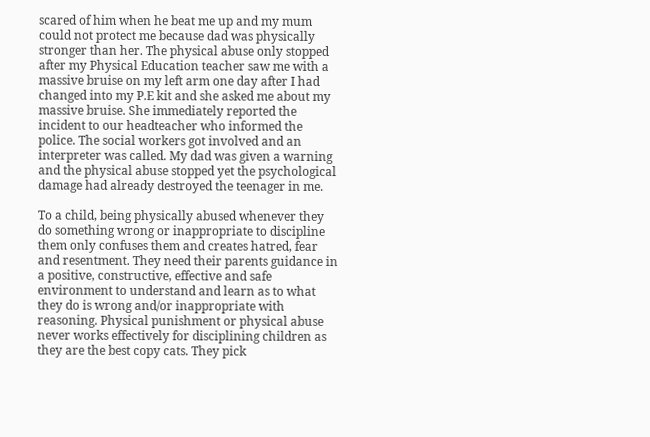scared of him when he beat me up and my mum could not protect me because dad was physically stronger than her. The physical abuse only stopped after my Physical Education teacher saw me with a massive bruise on my left arm one day after I had changed into my P.E kit and she asked me about my massive bruise. She immediately reported the incident to our headteacher who informed the police. The social workers got involved and an interpreter was called. My dad was given a warning and the physical abuse stopped yet the psychological damage had already destroyed the teenager in me.

To a child, being physically abused whenever they do something wrong or inappropriate to discipline them only confuses them and creates hatred, fear and resentment. They need their parents guidance in a positive, constructive, effective and safe environment to understand and learn as to what they do is wrong and/or inappropriate with reasoning. Physical punishment or physical abuse never works effectively for disciplining children as they are the best copy cats. They pick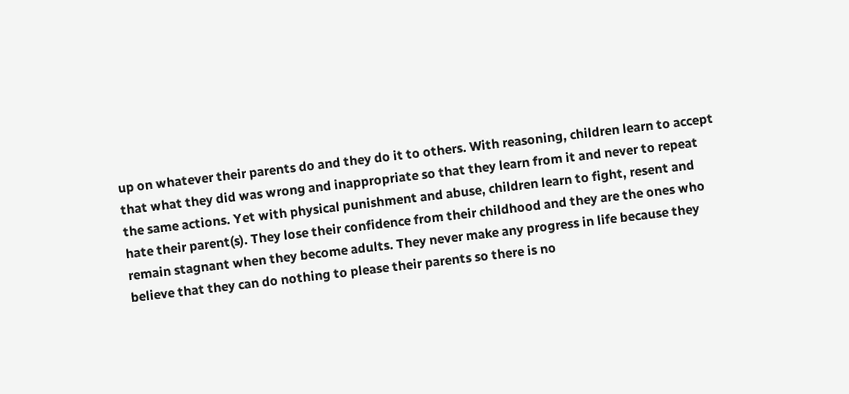up on whatever their parents do and they do it to others. With reasoning, children learn to accept that what they did was wrong and inappropriate so that they learn from it and never to repeat the same actions. Yet with physical punishment and abuse, children learn to fight, resent and hate their parent(s). They lose their confidence from their childhood and they are the ones who remain stagnant when they become adults. They never make any progress in life because they believe that they can do nothing to please their parents so there is no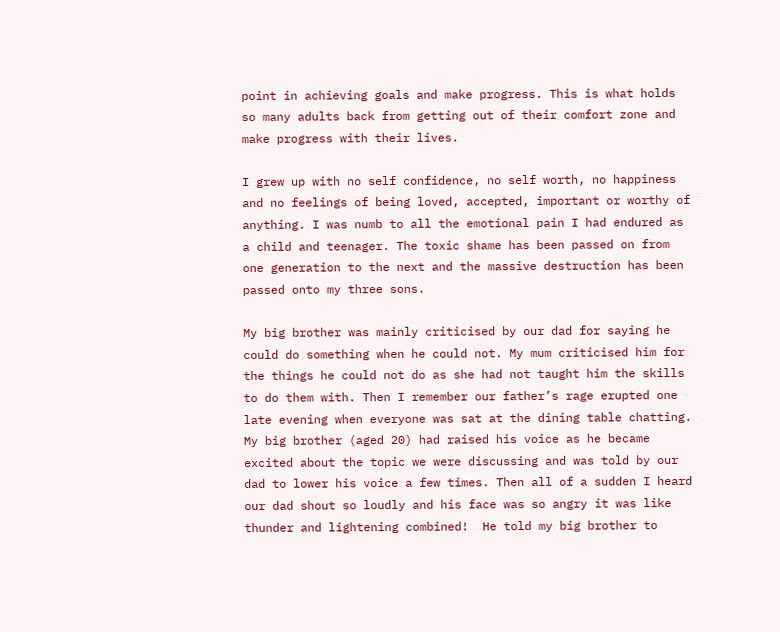point in achieving goals and make progress. This is what holds so many adults back from getting out of their comfort zone and make progress with their lives.

I grew up with no self confidence, no self worth, no happiness and no feelings of being loved, accepted, important or worthy of anything. I was numb to all the emotional pain I had endured as a child and teenager. The toxic shame has been passed on from one generation to the next and the massive destruction has been passed onto my three sons.

My big brother was mainly criticised by our dad for saying he could do something when he could not. My mum criticised him for the things he could not do as she had not taught him the skills to do them with. Then I remember our father’s rage erupted one late evening when everyone was sat at the dining table chatting. My big brother (aged 20) had raised his voice as he became excited about the topic we were discussing and was told by our dad to lower his voice a few times. Then all of a sudden I heard our dad shout so loudly and his face was so angry it was like thunder and lightening combined!  He told my big brother to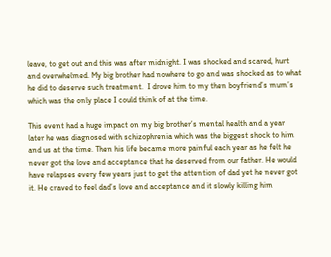leave, to get out and this was after midnight. I was shocked and scared, hurt and overwhelmed. My big brother had nowhere to go and was shocked as to what he did to deserve such treatment.  I drove him to my then boyfriend’s mum’s which was the only place I could think of at the time.

This event had a huge impact on my big brother’s mental health and a year later he was diagnosed with schizophrenia which was the biggest shock to him and us at the time. Then his life became more painful each year as he felt he never got the love and acceptance that he deserved from our father. He would have relapses every few years just to get the attention of dad yet he never got it. He craved to feel dad’s love and acceptance and it slowly killing him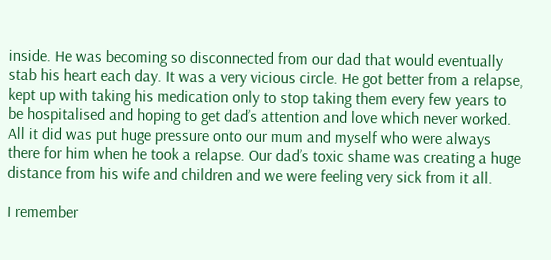inside. He was becoming so disconnected from our dad that would eventually stab his heart each day. It was a very vicious circle. He got better from a relapse, kept up with taking his medication only to stop taking them every few years to be hospitalised and hoping to get dad’s attention and love which never worked. All it did was put huge pressure onto our mum and myself who were always there for him when he took a relapse. Our dad’s toxic shame was creating a huge distance from his wife and children and we were feeling very sick from it all.

I remember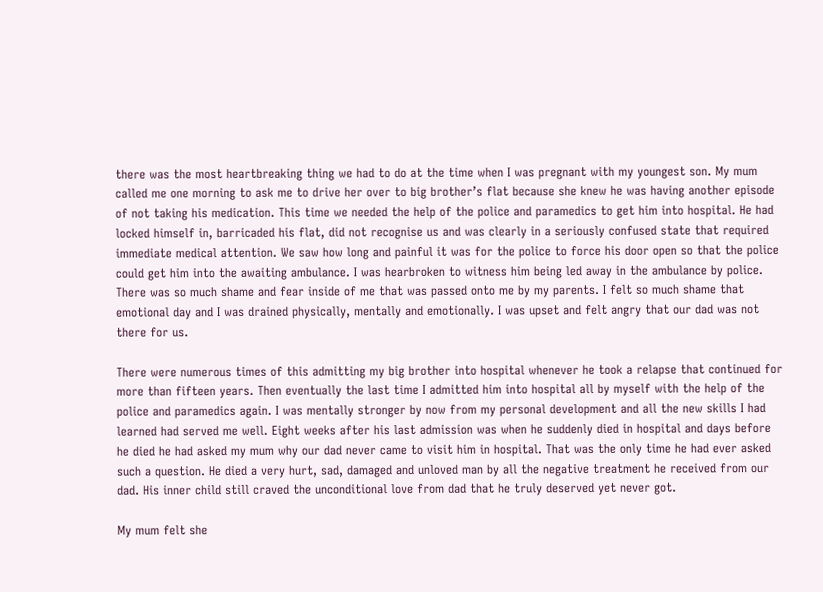there was the most heartbreaking thing we had to do at the time when I was pregnant with my youngest son. My mum called me one morning to ask me to drive her over to big brother’s flat because she knew he was having another episode of not taking his medication. This time we needed the help of the police and paramedics to get him into hospital. He had locked himself in, barricaded his flat, did not recognise us and was clearly in a seriously confused state that required immediate medical attention. We saw how long and painful it was for the police to force his door open so that the police could get him into the awaiting ambulance. I was hearbroken to witness him being led away in the ambulance by police. There was so much shame and fear inside of me that was passed onto me by my parents. I felt so much shame that emotional day and I was drained physically, mentally and emotionally. I was upset and felt angry that our dad was not there for us.

There were numerous times of this admitting my big brother into hospital whenever he took a relapse that continued for more than fifteen years. Then eventually the last time I admitted him into hospital all by myself with the help of the police and paramedics again. I was mentally stronger by now from my personal development and all the new skills I had learned had served me well. Eight weeks after his last admission was when he suddenly died in hospital and days before he died he had asked my mum why our dad never came to visit him in hospital. That was the only time he had ever asked such a question. He died a very hurt, sad, damaged and unloved man by all the negative treatment he received from our dad. His inner child still craved the unconditional love from dad that he truly deserved yet never got.

My mum felt she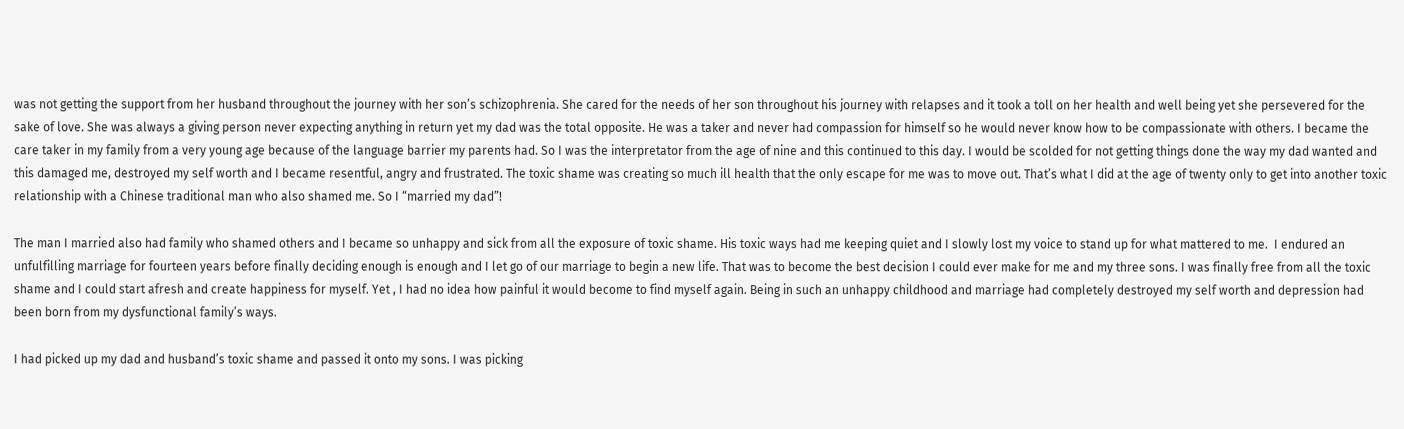was not getting the support from her husband throughout the journey with her son’s schizophrenia. She cared for the needs of her son throughout his journey with relapses and it took a toll on her health and well being yet she persevered for the sake of love. She was always a giving person never expecting anything in return yet my dad was the total opposite. He was a taker and never had compassion for himself so he would never know how to be compassionate with others. I became the care taker in my family from a very young age because of the language barrier my parents had. So I was the interpretator from the age of nine and this continued to this day. I would be scolded for not getting things done the way my dad wanted and this damaged me, destroyed my self worth and I became resentful, angry and frustrated. The toxic shame was creating so much ill health that the only escape for me was to move out. That’s what I did at the age of twenty only to get into another toxic relationship with a Chinese traditional man who also shamed me. So I “married my dad”!

The man I married also had family who shamed others and I became so unhappy and sick from all the exposure of toxic shame. His toxic ways had me keeping quiet and I slowly lost my voice to stand up for what mattered to me.  I endured an unfulfilling marriage for fourteen years before finally deciding enough is enough and I let go of our marriage to begin a new life. That was to become the best decision I could ever make for me and my three sons. I was finally free from all the toxic shame and I could start afresh and create happiness for myself. Yet , I had no idea how painful it would become to find myself again. Being in such an unhappy childhood and marriage had completely destroyed my self worth and depression had been born from my dysfunctional family’s ways.

I had picked up my dad and husband’s toxic shame and passed it onto my sons. I was picking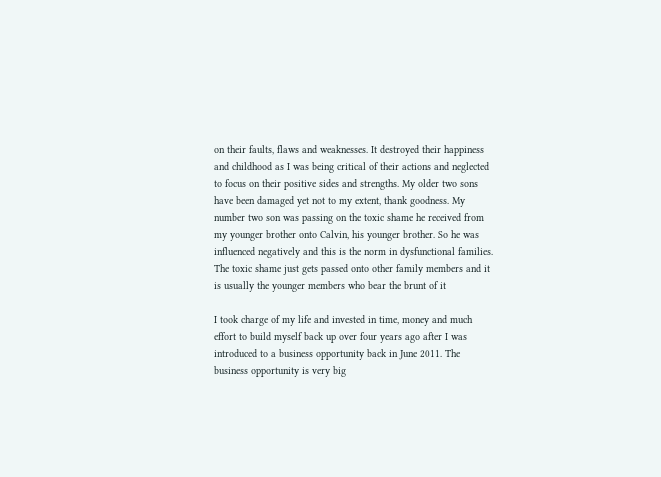on their faults, flaws and weaknesses. It destroyed their happiness and childhood as I was being critical of their actions and neglected to focus on their positive sides and strengths. My older two sons have been damaged yet not to my extent, thank goodness. My number two son was passing on the toxic shame he received from my younger brother onto Calvin, his younger brother. So he was influenced negatively and this is the norm in dysfunctional families. The toxic shame just gets passed onto other family members and it is usually the younger members who bear the brunt of it

I took charge of my life and invested in time, money and much effort to build myself back up over four years ago after I was introduced to a business opportunity back in June 2011. The business opportunity is very big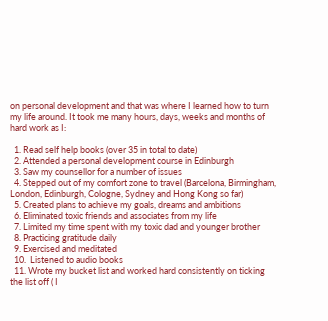on personal development and that was where I learned how to turn my life around. It took me many hours, days, weeks and months of hard work as I:

  1. Read self help books (over 35 in total to date)
  2. Attended a personal development course in Edinburgh
  3. Saw my counsellor for a number of issues
  4. Stepped out of my comfort zone to travel (Barcelona, Birmingham, London, Edinburgh, Cologne, Sydney and Hong Kong so far)
  5. Created plans to achieve my goals, dreams and ambitions
  6. Eliminated toxic friends and associates from my life
  7. Limited my time spent with my toxic dad and younger brother
  8. Practicing gratitude daily
  9. Exercised and meditated
  10.  Listened to audio books
  11. Wrote my bucket list and worked hard consistently on ticking the list off ( I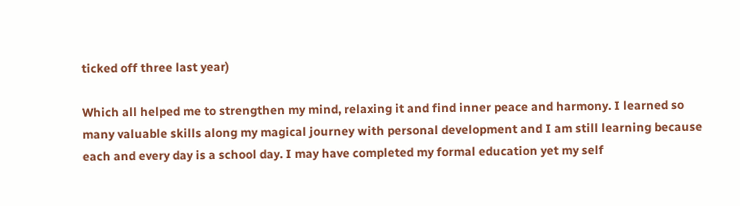ticked off three last year)

Which all helped me to strengthen my mind, relaxing it and find inner peace and harmony. I learned so many valuable skills along my magical journey with personal development and I am still learning because each and every day is a school day. I may have completed my formal education yet my self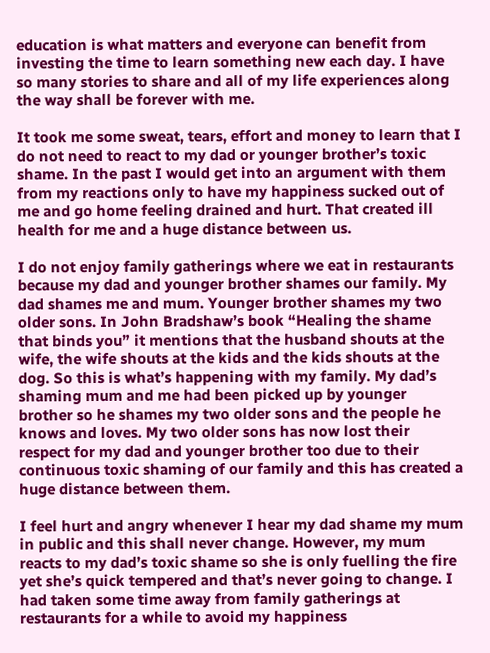education is what matters and everyone can benefit from investing the time to learn something new each day. I have so many stories to share and all of my life experiences along the way shall be forever with me.

It took me some sweat, tears, effort and money to learn that I do not need to react to my dad or younger brother’s toxic shame. In the past I would get into an argument with them from my reactions only to have my happiness sucked out of me and go home feeling drained and hurt. That created ill health for me and a huge distance between us.

I do not enjoy family gatherings where we eat in restaurants because my dad and younger brother shames our family. My dad shames me and mum. Younger brother shames my two older sons. In John Bradshaw’s book “Healing the shame that binds you” it mentions that the husband shouts at the wife, the wife shouts at the kids and the kids shouts at the dog. So this is what’s happening with my family. My dad’s shaming mum and me had been picked up by younger brother so he shames my two older sons and the people he knows and loves. My two older sons has now lost their respect for my dad and younger brother too due to their continuous toxic shaming of our family and this has created a huge distance between them.

I feel hurt and angry whenever I hear my dad shame my mum in public and this shall never change. However, my mum reacts to my dad’s toxic shame so she is only fuelling the fire yet she’s quick tempered and that’s never going to change. I had taken some time away from family gatherings at restaurants for a while to avoid my happiness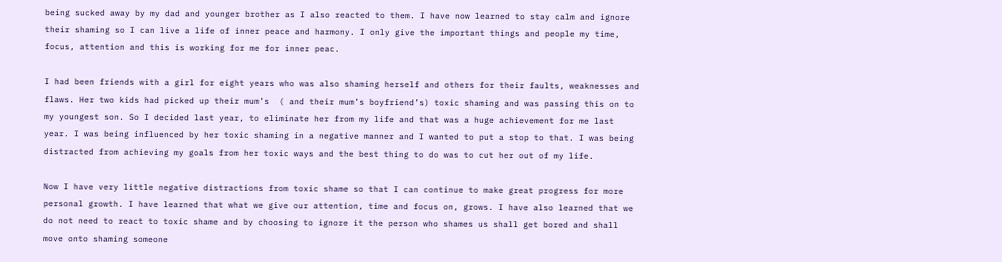being sucked away by my dad and younger brother as I also reacted to them. I have now learned to stay calm and ignore their shaming so I can live a life of inner peace and harmony. I only give the important things and people my time, focus, attention and this is working for me for inner peac.

I had been friends with a girl for eight years who was also shaming herself and others for their faults, weaknesses and flaws. Her two kids had picked up their mum’s  ( and their mum’s boyfriend’s) toxic shaming and was passing this on to my youngest son. So I decided last year, to eliminate her from my life and that was a huge achievement for me last year. I was being influenced by her toxic shaming in a negative manner and I wanted to put a stop to that. I was being distracted from achieving my goals from her toxic ways and the best thing to do was to cut her out of my life.

Now I have very little negative distractions from toxic shame so that I can continue to make great progress for more personal growth. I have learned that what we give our attention, time and focus on, grows. I have also learned that we do not need to react to toxic shame and by choosing to ignore it the person who shames us shall get bored and shall move onto shaming someone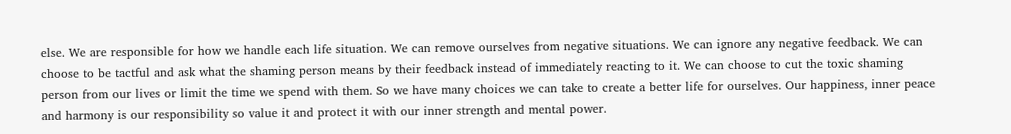else. We are responsible for how we handle each life situation. We can remove ourselves from negative situations. We can ignore any negative feedback. We can choose to be tactful and ask what the shaming person means by their feedback instead of immediately reacting to it. We can choose to cut the toxic shaming person from our lives or limit the time we spend with them. So we have many choices we can take to create a better life for ourselves. Our happiness, inner peace and harmony is our responsibility so value it and protect it with our inner strength and mental power.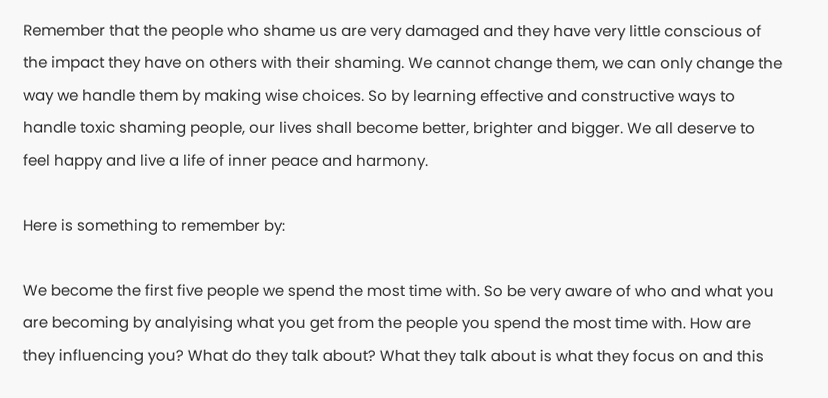Remember that the people who shame us are very damaged and they have very little conscious of the impact they have on others with their shaming. We cannot change them, we can only change the way we handle them by making wise choices. So by learning effective and constructive ways to handle toxic shaming people, our lives shall become better, brighter and bigger. We all deserve to feel happy and live a life of inner peace and harmony.

Here is something to remember by:

We become the first five people we spend the most time with. So be very aware of who and what you are becoming by analyising what you get from the people you spend the most time with. How are they influencing you? What do they talk about? What they talk about is what they focus on and this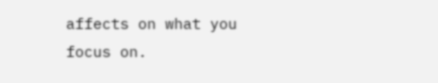affects on what you focus on.